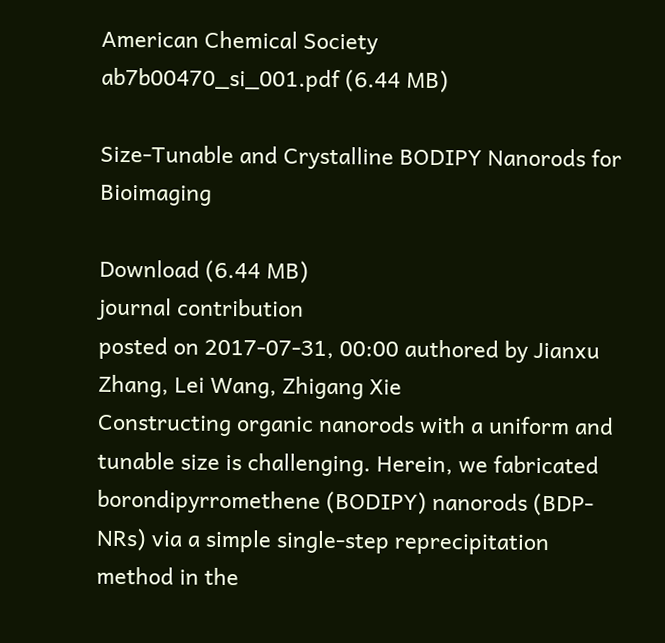American Chemical Society
ab7b00470_si_001.pdf (6.44 MB)

Size-Tunable and Crystalline BODIPY Nanorods for Bioimaging

Download (6.44 MB)
journal contribution
posted on 2017-07-31, 00:00 authored by Jianxu Zhang, Lei Wang, Zhigang Xie
Constructing organic nanorods with a uniform and tunable size is challenging. Herein, we fabricated borondipyrromethene (BODIPY) nanorods (BDP-NRs) via a simple single-step reprecipitation method in the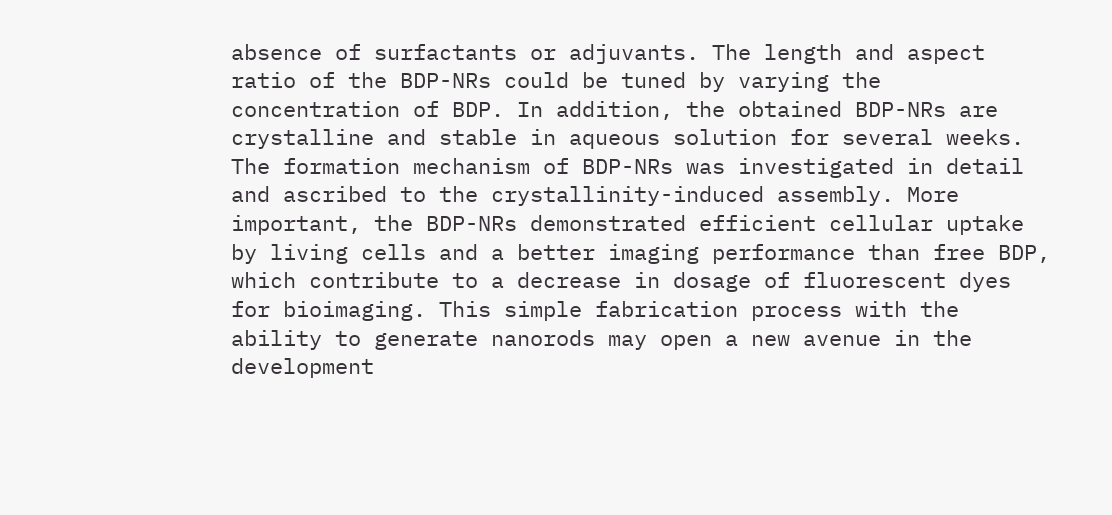absence of surfactants or adjuvants. The length and aspect ratio of the BDP-NRs could be tuned by varying the concentration of BDP. In addition, the obtained BDP-NRs are crystalline and stable in aqueous solution for several weeks. The formation mechanism of BDP-NRs was investigated in detail and ascribed to the crystallinity-induced assembly. More important, the BDP-NRs demonstrated efficient cellular uptake by living cells and a better imaging performance than free BDP, which contribute to a decrease in dosage of fluorescent dyes for bioimaging. This simple fabrication process with the ability to generate nanorods may open a new avenue in the development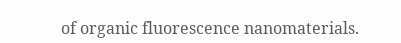of organic fluorescence nanomaterials.